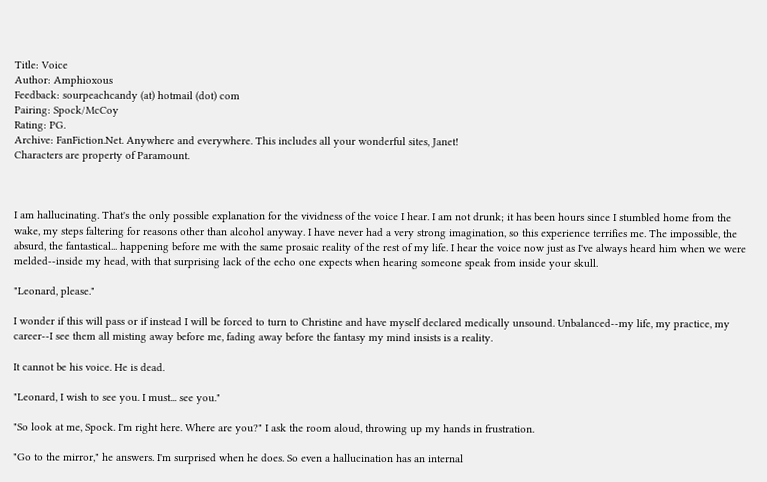Title: Voice
Author: Amphioxous
Feedback: sourpeachcandy (at) hotmail (dot) com
Pairing: Spock/McCoy
Rating: PG.
Archive: FanFiction.Net. Anywhere and everywhere. This includes all your wonderful sites, Janet!
Characters are property of Paramount.



I am hallucinating. That's the only possible explanation for the vividness of the voice I hear. I am not drunk; it has been hours since I stumbled home from the wake, my steps faltering for reasons other than alcohol anyway. I have never had a very strong imagination, so this experience terrifies me. The impossible, the absurd, the fantastical... happening before me with the same prosaic reality of the rest of my life. I hear the voice now just as I've always heard him when we were melded--inside my head, with that surprising lack of the echo one expects when hearing someone speak from inside your skull.

"Leonard, please."

I wonder if this will pass or if instead I will be forced to turn to Christine and have myself declared medically unsound. Unbalanced--my life, my practice, my career--I see them all misting away before me, fading away before the fantasy my mind insists is a reality.

It cannot be his voice. He is dead.

"Leonard, I wish to see you. I must... see you."

"So look at me, Spock. I'm right here. Where are you?" I ask the room aloud, throwing up my hands in frustration.

"Go to the mirror," he answers. I'm surprised when he does. So even a hallucination has an internal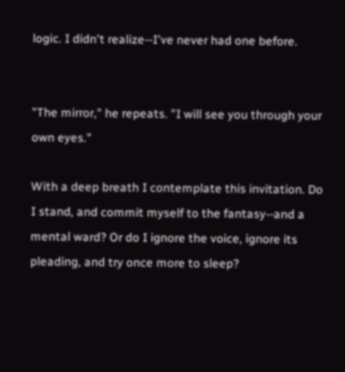logic. I didn't realize--I've never had one before.


"The mirror," he repeats. "I will see you through your own eyes."

With a deep breath I contemplate this invitation. Do I stand, and commit myself to the fantasy--and a mental ward? Or do I ignore the voice, ignore its pleading, and try once more to sleep?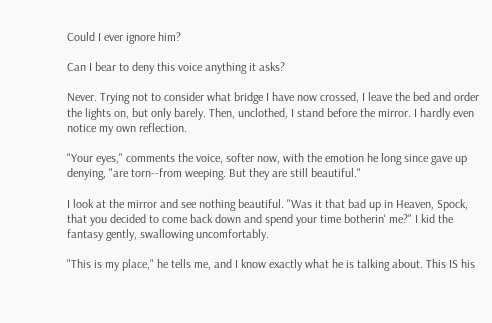Could I ever ignore him?

Can I bear to deny this voice anything it asks?

Never. Trying not to consider what bridge I have now crossed, I leave the bed and order the lights on, but only barely. Then, unclothed, I stand before the mirror. I hardly even notice my own reflection.

"Your eyes," comments the voice, softer now, with the emotion he long since gave up denying, "are torn--from weeping. But they are still beautiful."

I look at the mirror and see nothing beautiful. "Was it that bad up in Heaven, Spock, that you decided to come back down and spend your time botherin' me?" I kid the fantasy gently, swallowing uncomfortably.

"This is my place," he tells me, and I know exactly what he is talking about. This IS his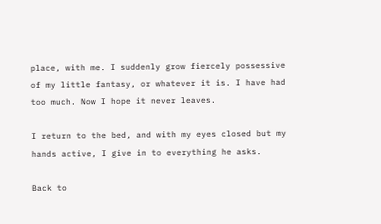place, with me. I suddenly grow fiercely possessive of my little fantasy, or whatever it is. I have had too much. Now I hope it never leaves.

I return to the bed, and with my eyes closed but my hands active, I give in to everything he asks.

Back to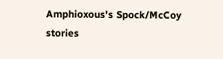Amphioxous's Spock/McCoy stories